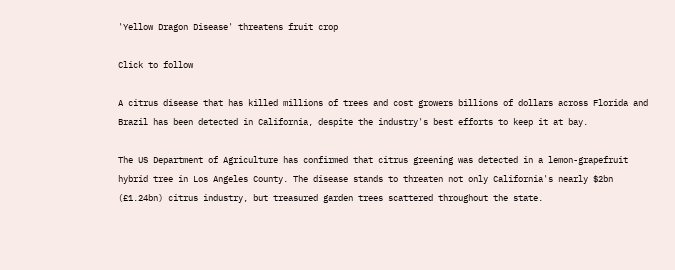'Yellow Dragon Disease' threatens fruit crop

Click to follow

A citrus disease that has killed millions of trees and cost growers billions of dollars across Florida and Brazil has been detected in California, despite the industry's best efforts to keep it at bay.

The US Department of Agriculture has confirmed that citrus greening was detected in a lemon-grapefruit hybrid tree in Los Angeles County. The disease stands to threaten not only California's nearly $2bn (£1.24bn) citrus industry, but treasured garden trees scattered throughout the state.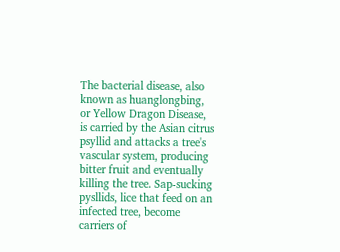The bacterial disease, also known as huanglongbing, or Yellow Dragon Disease, is carried by the Asian citrus psyllid and attacks a tree's vascular system, producing bitter fruit and eventually killing the tree. Sap-sucking pysllids, lice that feed on an infected tree, become carriers of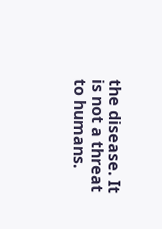the disease. It is not a threat to humans.